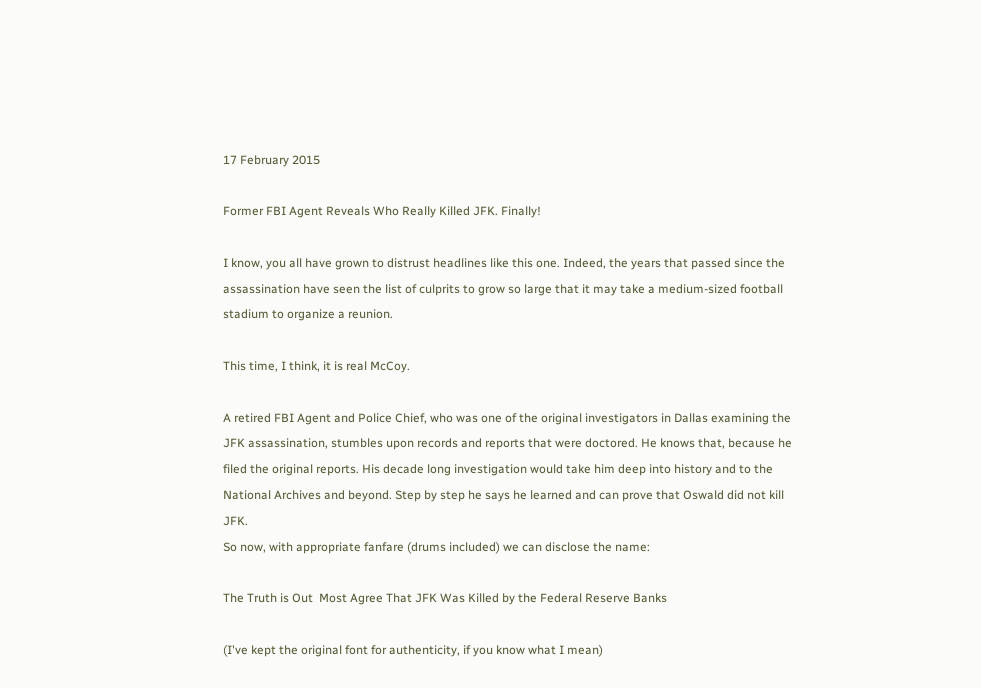17 February 2015

Former FBI Agent Reveals Who Really Killed JFK. Finally!

I know, you all have grown to distrust headlines like this one. Indeed, the years that passed since the assassination have seen the list of culprits to grow so large that it may take a medium-sized football stadium to organize a reunion.

This time, I think, it is real McCoy.

A retired FBI Agent and Police Chief, who was one of the original investigators in Dallas examining the JFK assassination, stumbles upon records and reports that were doctored. He knows that, because he filed the original reports. His decade long investigation would take him deep into history and to the National Archives and beyond. Step by step he says he learned and can prove that Oswald did not kill JFK.
So now, with appropriate fanfare (drums included) we can disclose the name:

The Truth is Out  Most Agree That JFK Was Killed by the Federal Reserve Banks

(I've kept the original font for authenticity, if you know what I mean)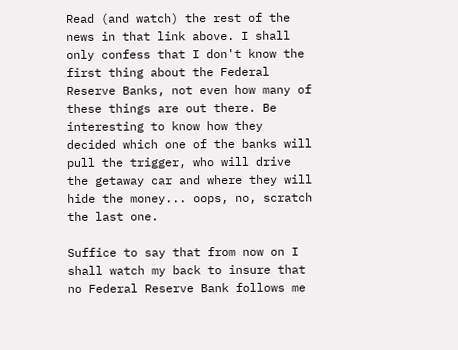Read (and watch) the rest of the news in that link above. I shall only confess that I don't know the first thing about the Federal Reserve Banks, not even how many of these things are out there. Be interesting to know how they decided which one of the banks will pull the trigger, who will drive the getaway car and where they will hide the money... oops, no, scratch the last one.

Suffice to say that from now on I shall watch my back to insure that no Federal Reserve Bank follows me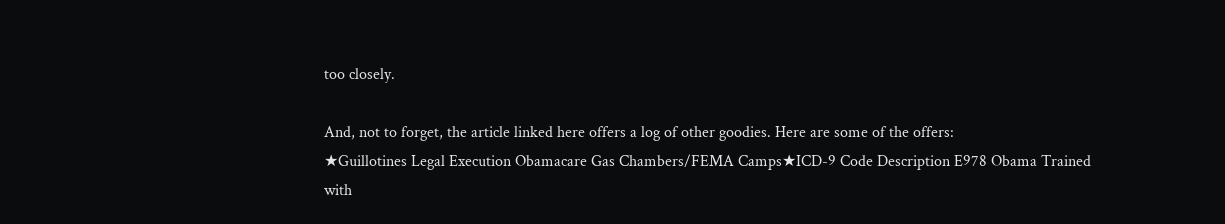too closely.

And, not to forget, the article linked here offers a log of other goodies. Here are some of the offers:
★Guillotines Legal Execution Obamacare Gas Chambers/FEMA Camps★ICD-9 Code Description E978 Obama Trained with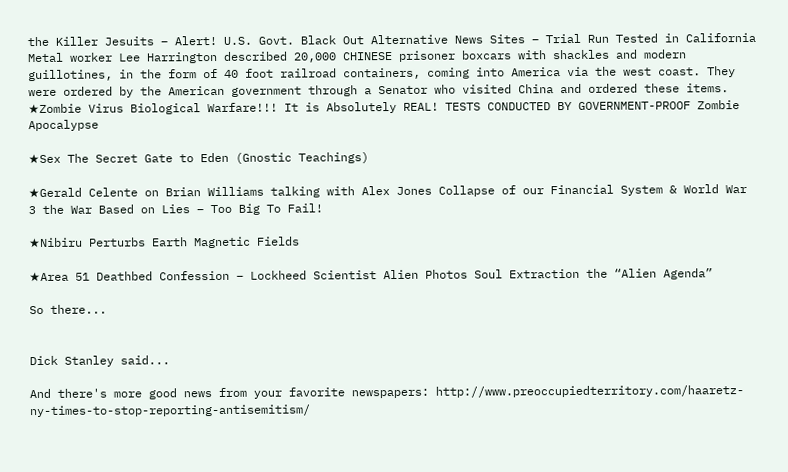the Killer Jesuits – Alert! U.S. Govt. Black Out Alternative News Sites – Trial Run Tested in California
Metal worker Lee Harrington described 20,000 CHINESE prisoner boxcars with shackles and modern guillotines, in the form of 40 foot railroad containers, coming into America via the west coast. They were ordered by the American government through a Senator who visited China and ordered these items.
★Zombie Virus Biological Warfare!!! It is Absolutely REAL! TESTS CONDUCTED BY GOVERNMENT-PROOF Zombie Apocalypse

★Sex The Secret Gate to Eden (Gnostic Teachings)

★Gerald Celente on Brian Williams talking with Alex Jones Collapse of our Financial System & World War 3 the War Based on Lies – Too Big To Fail!

★Nibiru Perturbs Earth Magnetic Fields

★Area 51 Deathbed Confession – Lockheed Scientist Alien Photos Soul Extraction the “Alien Agenda”

So there...


Dick Stanley said...

And there's more good news from your favorite newspapers: http://www.preoccupiedterritory.com/haaretz-ny-times-to-stop-reporting-antisemitism/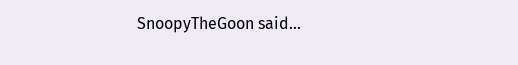SnoopyTheGoon said...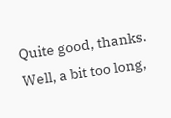Quite good, thanks. Well, a bit too long,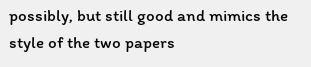possibly, but still good and mimics the style of the two papers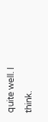quite well. I think.